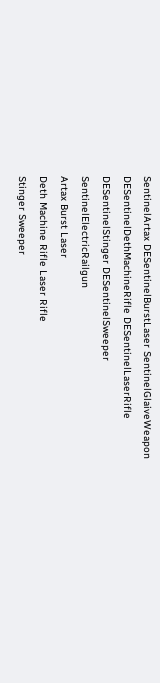SentinelArtax DESentinelBurstLaser SentinelGlaiveWeapon DESentinelDethMachineRifle DESentinelLaserRifle DESentinelStinger DESentinelSweeper SentinelElectricRailgun
Artax Burst Laser
Deth Machine Rifle Laser Rifle
Stinger Sweeper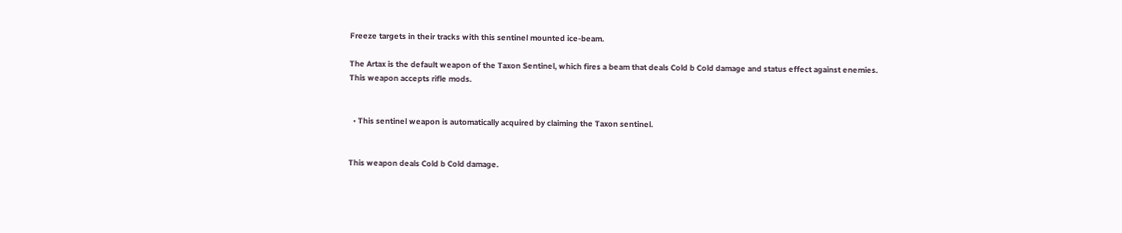Freeze targets in their tracks with this sentinel mounted ice-beam.

The Artax is the default weapon of the Taxon Sentinel, which fires a beam that deals Cold b Cold damage and status effect against enemies. This weapon accepts rifle mods.


  • This sentinel weapon is automatically acquired by claiming the Taxon sentinel.


This weapon deals Cold b Cold damage.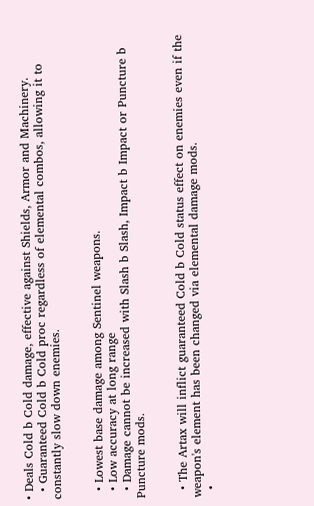• Deals Cold b Cold damage, effective against Shields, Armor and Machinery.
  • Guaranteed Cold b Cold proc regardless of elemental combos, allowing it to constantly slow down enemies.


  • Lowest base damage among Sentinel weapons.
  • Low accuracy at long range
  • Damage cannot be increased with Slash b Slash, Impact b Impact or Puncture b Puncture mods.


  • The Artax will inflict guaranteed Cold b Cold status effect on enemies even if the weapon's element has been changed via elemental damage mods.
  •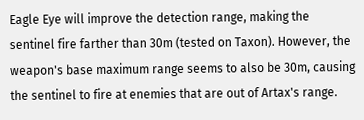Eagle Eye will improve the detection range, making the sentinel fire farther than 30m (tested on Taxon). However, the weapon's base maximum range seems to also be 30m, causing the sentinel to fire at enemies that are out of Artax's range.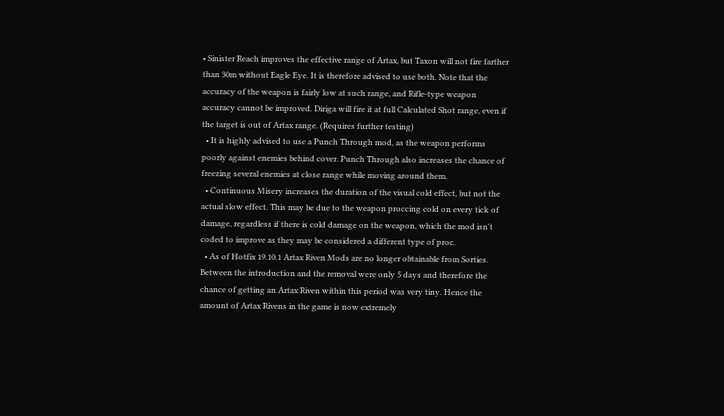• Sinister Reach improves the effective range of Artax, but Taxon will not fire farther than 30m without Eagle Eye. It is therefore advised to use both. Note that the accuracy of the weapon is fairly low at such range, and Rifle-type weapon accuracy cannot be improved. Diriga will fire it at full Calculated Shot range, even if the target is out of Artax range. (Requires further testing)
  • It is highly advised to use a Punch Through mod, as the weapon performs poorly against enemies behind cover. Punch Through also increases the chance of freezing several enemies at close range while moving around them.
  • Continuous Misery increases the duration of the visual cold effect, but not the actual slow effect. This may be due to the weapon proccing cold on every tick of damage, regardless if there is cold damage on the weapon, which the mod isn't coded to improve as they may be considered a different type of proc.
  • As of Hotfix 19.10.1 Artax Riven Mods are no longer obtainable from Sorties. Between the introduction and the removal were only 5 days and therefore the chance of getting an Artax Riven within this period was very tiny. Hence the amount of Artax Rivens in the game is now extremely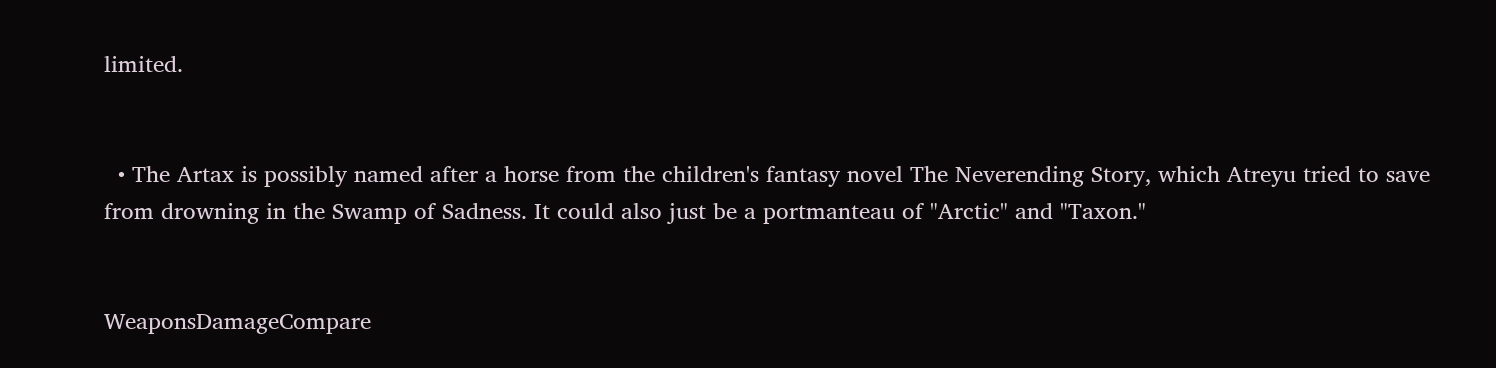limited.


  • The Artax is possibly named after a horse from the children's fantasy novel The Neverending Story, which Atreyu tried to save from drowning in the Swamp of Sadness. It could also just be a portmanteau of "Arctic" and "Taxon."


WeaponsDamageCompare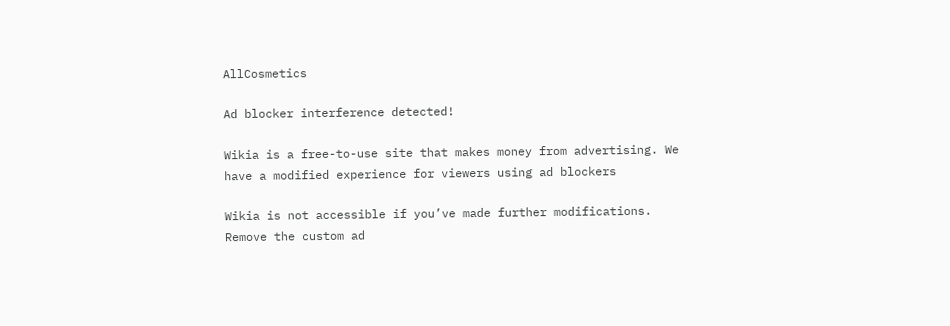AllCosmetics

Ad blocker interference detected!

Wikia is a free-to-use site that makes money from advertising. We have a modified experience for viewers using ad blockers

Wikia is not accessible if you’ve made further modifications. Remove the custom ad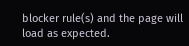blocker rule(s) and the page will load as expected.